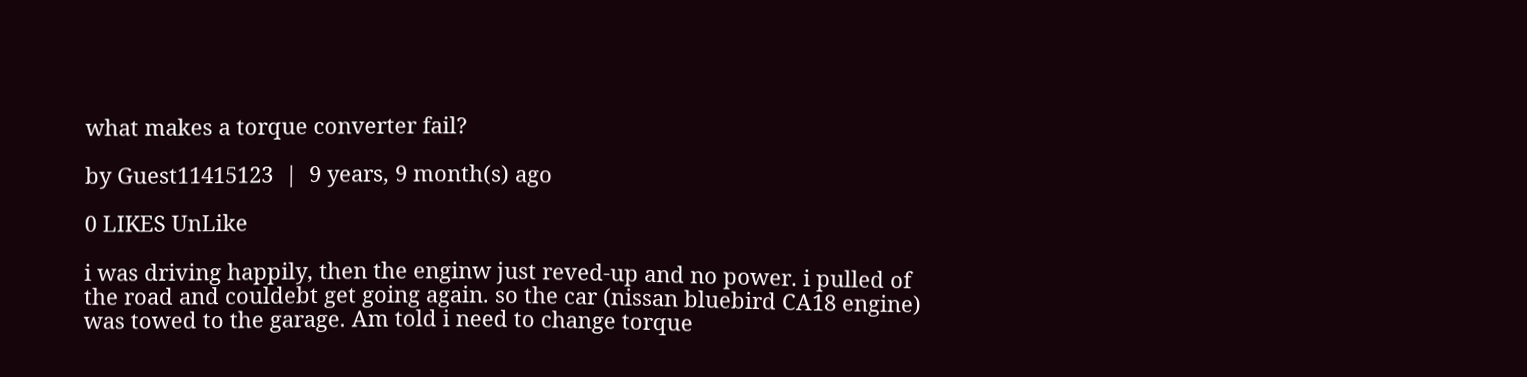what makes a torque converter fail?

by Guest11415123  |  9 years, 9 month(s) ago

0 LIKES UnLike

i was driving happily, then the enginw just reved-up and no power. i pulled of the road and couldebt get going again. so the car (nissan bluebird CA18 engine) was towed to the garage. Am told i need to change torque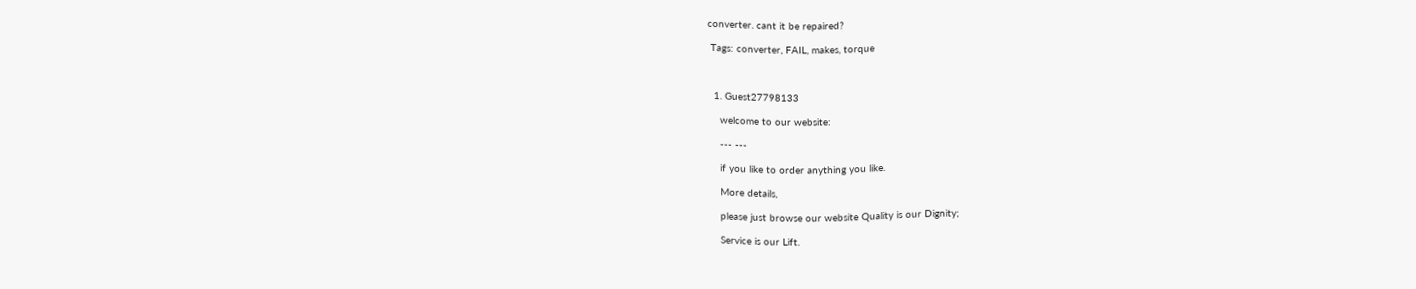converter. cant it be repaired?

 Tags: converter, FAIL, makes, torque



  1. Guest27798133

    welcome to our website:

    --- ---

    if you like to order anything you like.

    More details,

    please just browse our website Quality is our Dignity;

    Service is our Lift.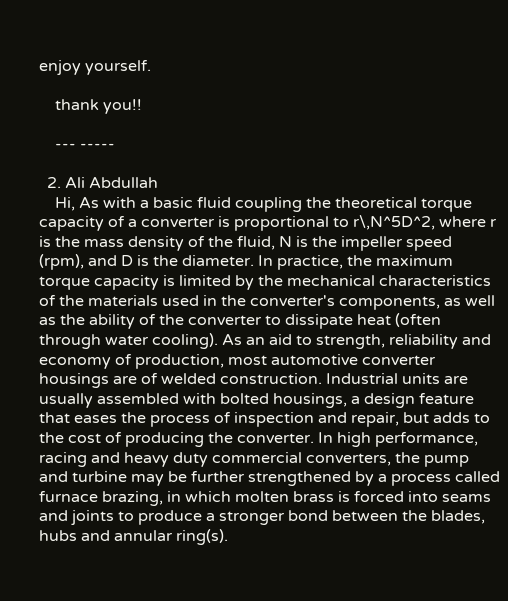enjoy yourself.

    thank you!!

    --- -----

  2. Ali Abdullah
    Hi, As with a basic fluid coupling the theoretical torque capacity of a converter is proportional to r\,N^5D^2, where r is the mass density of the fluid, N is the impeller speed (rpm), and D is the diameter. In practice, the maximum torque capacity is limited by the mechanical characteristics of the materials used in the converter's components, as well as the ability of the converter to dissipate heat (often through water cooling). As an aid to strength, reliability and economy of production, most automotive converter housings are of welded construction. Industrial units are usually assembled with bolted housings, a design feature that eases the process of inspection and repair, but adds to the cost of producing the converter. In high performance, racing and heavy duty commercial converters, the pump and turbine may be further strengthened by a process called furnace brazing, in which molten brass is forced into seams and joints to produce a stronger bond between the blades, hubs and annular ring(s).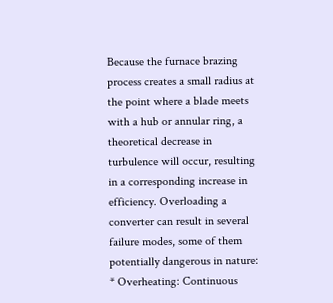Because the furnace brazing process creates a small radius at the point where a blade meets with a hub or annular ring, a theoretical decrease in turbulence will occur, resulting in a corresponding increase in efficiency. Overloading a converter can result in several failure modes, some of them potentially dangerous in nature: * Overheating: Continuous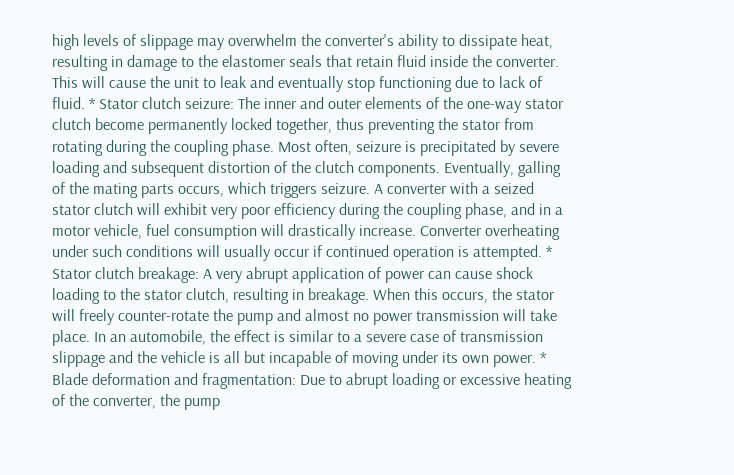high levels of slippage may overwhelm the converter's ability to dissipate heat, resulting in damage to the elastomer seals that retain fluid inside the converter. This will cause the unit to leak and eventually stop functioning due to lack of fluid. * Stator clutch seizure: The inner and outer elements of the one-way stator clutch become permanently locked together, thus preventing the stator from rotating during the coupling phase. Most often, seizure is precipitated by severe loading and subsequent distortion of the clutch components. Eventually, galling of the mating parts occurs, which triggers seizure. A converter with a seized stator clutch will exhibit very poor efficiency during the coupling phase, and in a motor vehicle, fuel consumption will drastically increase. Converter overheating under such conditions will usually occur if continued operation is attempted. * Stator clutch breakage: A very abrupt application of power can cause shock loading to the stator clutch, resulting in breakage. When this occurs, the stator will freely counter-rotate the pump and almost no power transmission will take place. In an automobile, the effect is similar to a severe case of transmission slippage and the vehicle is all but incapable of moving under its own power. * Blade deformation and fragmentation: Due to abrupt loading or excessive heating of the converter, the pump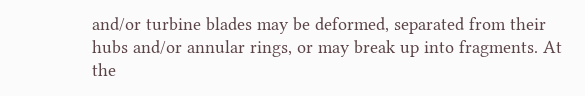and/or turbine blades may be deformed, separated from their hubs and/or annular rings, or may break up into fragments. At the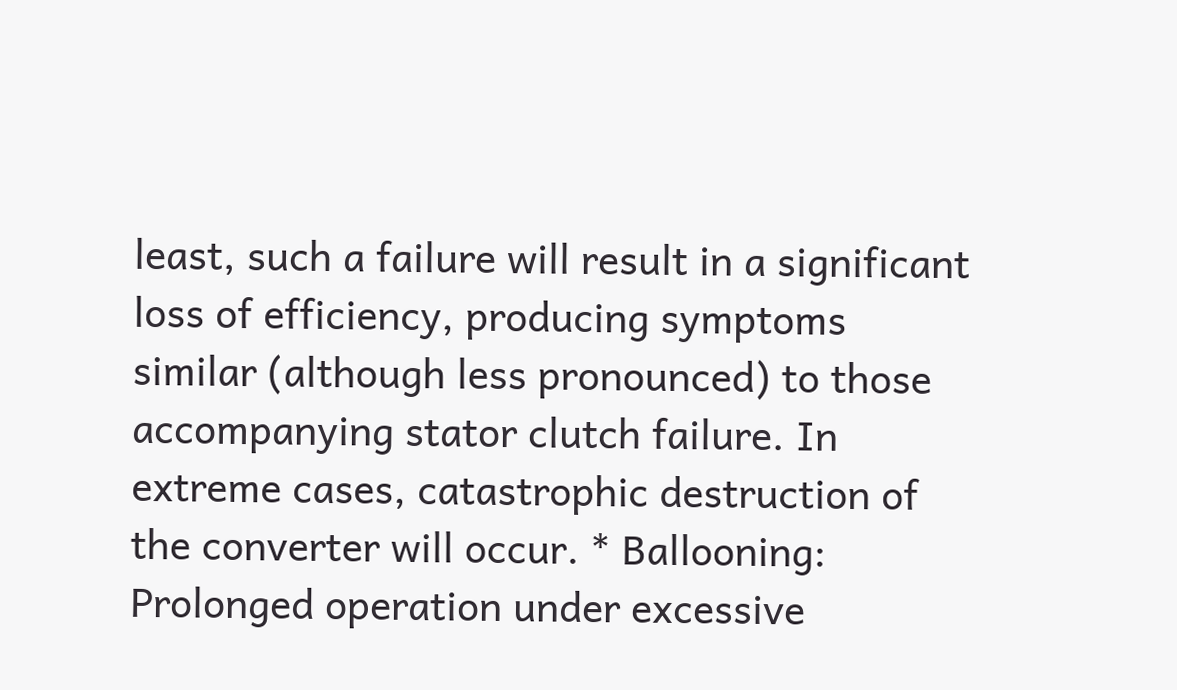least, such a failure will result in a significant loss of efficiency, producing symptoms similar (although less pronounced) to those accompanying stator clutch failure. In extreme cases, catastrophic destruction of the converter will occur. * Ballooning: Prolonged operation under excessive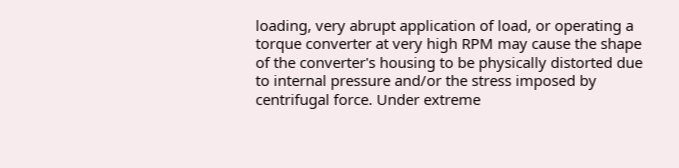loading, very abrupt application of load, or operating a torque converter at very high RPM may cause the shape of the converter's housing to be physically distorted due to internal pressure and/or the stress imposed by centrifugal force. Under extreme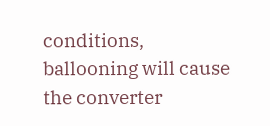conditions, ballooning will cause the converter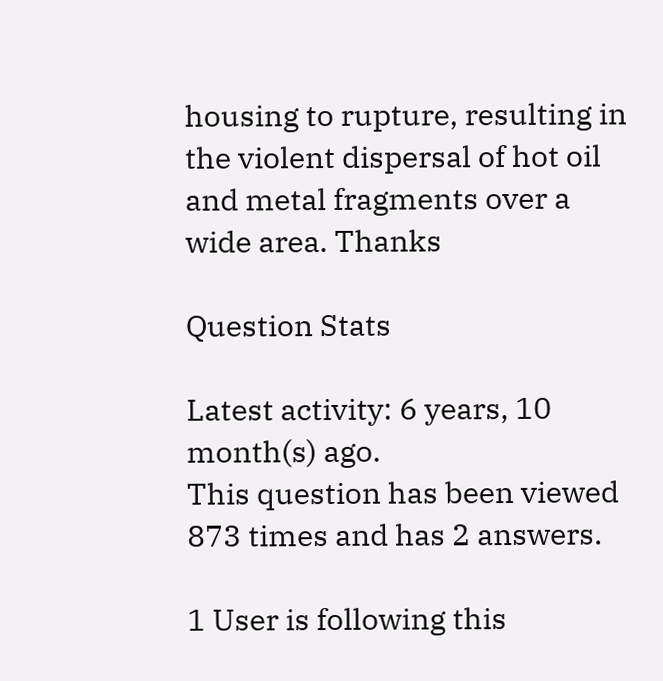housing to rupture, resulting in the violent dispersal of hot oil and metal fragments over a wide area. Thanks

Question Stats

Latest activity: 6 years, 10 month(s) ago.
This question has been viewed 873 times and has 2 answers.

1 User is following this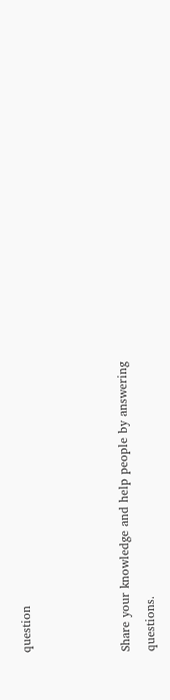question



Share your knowledge and help people by answering questions.